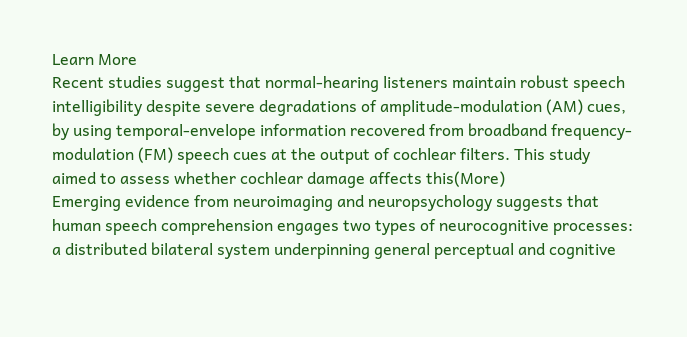Learn More
Recent studies suggest that normal-hearing listeners maintain robust speech intelligibility despite severe degradations of amplitude-modulation (AM) cues, by using temporal-envelope information recovered from broadband frequency-modulation (FM) speech cues at the output of cochlear filters. This study aimed to assess whether cochlear damage affects this(More)
Emerging evidence from neuroimaging and neuropsychology suggests that human speech comprehension engages two types of neurocognitive processes: a distributed bilateral system underpinning general perceptual and cognitive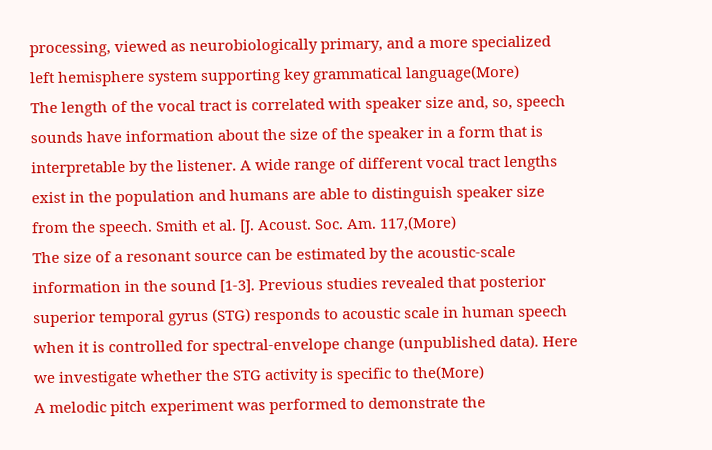processing, viewed as neurobiologically primary, and a more specialized left hemisphere system supporting key grammatical language(More)
The length of the vocal tract is correlated with speaker size and, so, speech sounds have information about the size of the speaker in a form that is interpretable by the listener. A wide range of different vocal tract lengths exist in the population and humans are able to distinguish speaker size from the speech. Smith et al. [J. Acoust. Soc. Am. 117,(More)
The size of a resonant source can be estimated by the acoustic-scale information in the sound [1-3]. Previous studies revealed that posterior superior temporal gyrus (STG) responds to acoustic scale in human speech when it is controlled for spectral-envelope change (unpublished data). Here we investigate whether the STG activity is specific to the(More)
A melodic pitch experiment was performed to demonstrate the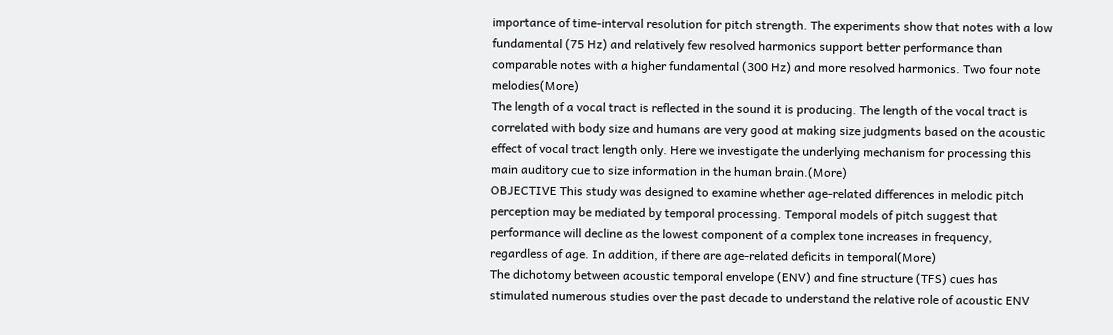importance of time-interval resolution for pitch strength. The experiments show that notes with a low fundamental (75 Hz) and relatively few resolved harmonics support better performance than comparable notes with a higher fundamental (300 Hz) and more resolved harmonics. Two four note melodies(More)
The length of a vocal tract is reflected in the sound it is producing. The length of the vocal tract is correlated with body size and humans are very good at making size judgments based on the acoustic effect of vocal tract length only. Here we investigate the underlying mechanism for processing this main auditory cue to size information in the human brain.(More)
OBJECTIVE This study was designed to examine whether age-related differences in melodic pitch perception may be mediated by temporal processing. Temporal models of pitch suggest that performance will decline as the lowest component of a complex tone increases in frequency, regardless of age. In addition, if there are age-related deficits in temporal(More)
The dichotomy between acoustic temporal envelope (ENV) and fine structure (TFS) cues has stimulated numerous studies over the past decade to understand the relative role of acoustic ENV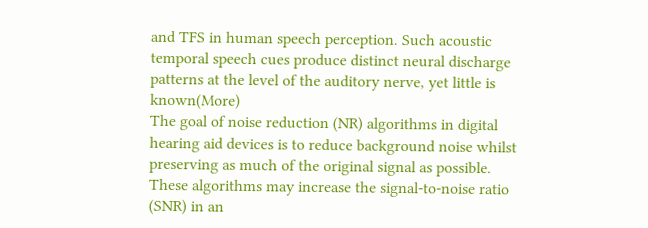and TFS in human speech perception. Such acoustic temporal speech cues produce distinct neural discharge patterns at the level of the auditory nerve, yet little is known(More)
The goal of noise reduction (NR) algorithms in digital hearing aid devices is to reduce background noise whilst preserving as much of the original signal as possible. These algorithms may increase the signal-to-noise ratio (SNR) in an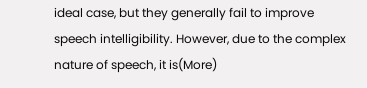ideal case, but they generally fail to improve speech intelligibility. However, due to the complex nature of speech, it is(More)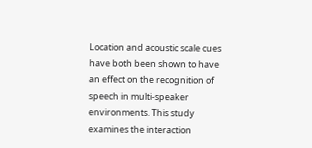Location and acoustic scale cues have both been shown to have an effect on the recognition of speech in multi-speaker environments. This study examines the interaction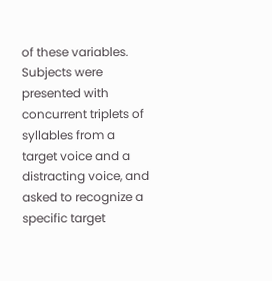of these variables. Subjects were presented with concurrent triplets of syllables from a target voice and a distracting voice, and asked to recognize a specific target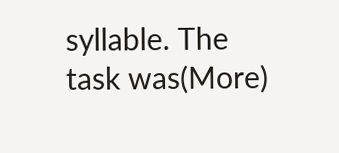syllable. The task was(More)